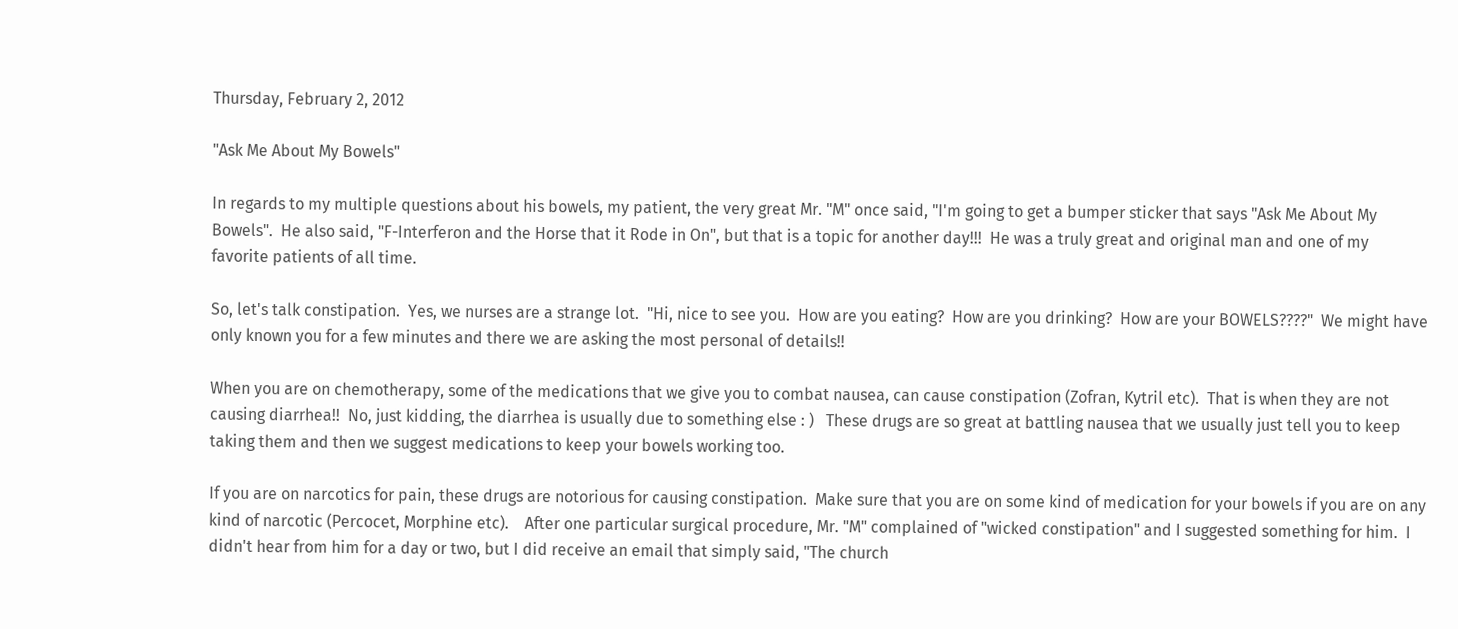Thursday, February 2, 2012

"Ask Me About My Bowels"

In regards to my multiple questions about his bowels, my patient, the very great Mr. "M" once said, "I'm going to get a bumper sticker that says "Ask Me About My Bowels".  He also said, "F-Interferon and the Horse that it Rode in On", but that is a topic for another day!!!  He was a truly great and original man and one of my favorite patients of all time.

So, let's talk constipation.  Yes, we nurses are a strange lot.  "Hi, nice to see you.  How are you eating?  How are you drinking?  How are your BOWELS????"  We might have only known you for a few minutes and there we are asking the most personal of details!!

When you are on chemotherapy, some of the medications that we give you to combat nausea, can cause constipation (Zofran, Kytril etc).  That is when they are not causing diarrhea!!  No, just kidding, the diarrhea is usually due to something else : )   These drugs are so great at battling nausea that we usually just tell you to keep taking them and then we suggest medications to keep your bowels working too.

If you are on narcotics for pain, these drugs are notorious for causing constipation.  Make sure that you are on some kind of medication for your bowels if you are on any kind of narcotic (Percocet, Morphine etc).    After one particular surgical procedure, Mr. "M" complained of "wicked constipation" and I suggested something for him.  I didn't hear from him for a day or two, but I did receive an email that simply said, "The church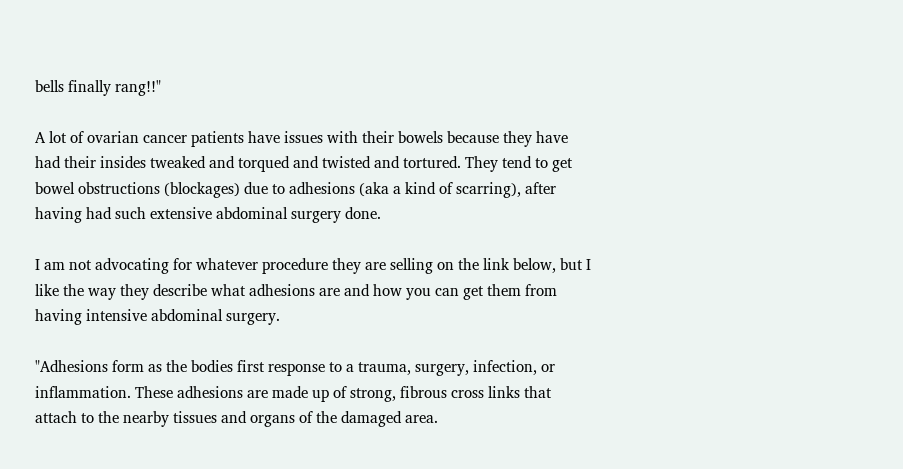bells finally rang!!"

A lot of ovarian cancer patients have issues with their bowels because they have had their insides tweaked and torqued and twisted and tortured. They tend to get bowel obstructions (blockages) due to adhesions (aka a kind of scarring), after having had such extensive abdominal surgery done.

I am not advocating for whatever procedure they are selling on the link below, but I like the way they describe what adhesions are and how you can get them from having intensive abdominal surgery.

"Adhesions form as the bodies first response to a trauma, surgery, infection, or inflammation. These adhesions are made up of strong, fibrous cross links that attach to the nearby tissues and organs of the damaged area.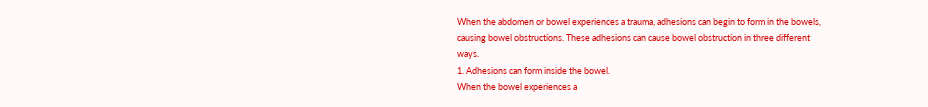When the abdomen or bowel experiences a trauma, adhesions can begin to form in the bowels, causing bowel obstructions. These adhesions can cause bowel obstruction in three different ways.
1. Adhesions can form inside the bowel.
When the bowel experiences a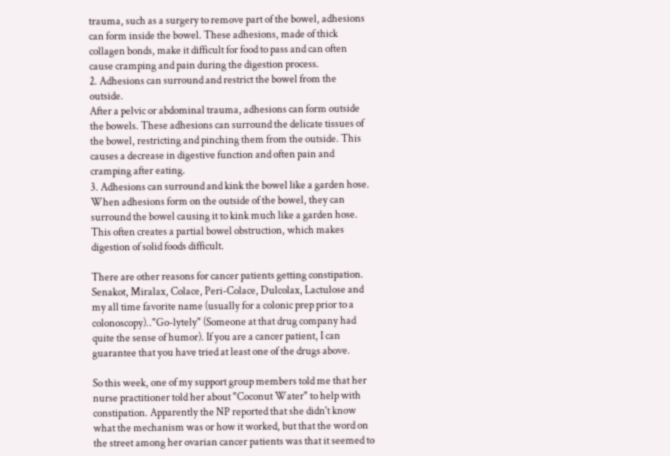trauma, such as a surgery to remove part of the bowel, adhesions can form inside the bowel. These adhesions, made of thick collagen bonds, make it difficult for food to pass and can often cause cramping and pain during the digestion process.
2. Adhesions can surround and restrict the bowel from the outside.
After a pelvic or abdominal trauma, adhesions can form outside the bowels. These adhesions can surround the delicate tissues of the bowel, restricting and pinching them from the outside. This causes a decrease in digestive function and often pain and cramping after eating.
3. Adhesions can surround and kink the bowel like a garden hose.
When adhesions form on the outside of the bowel, they can surround the bowel causing it to kink much like a garden hose. This often creates a partial bowel obstruction, which makes digestion of solid foods difficult.

There are other reasons for cancer patients getting constipation. Senakot, Miralax, Colace, Peri-Colace, Dulcolax, Lactulose and my all time favorite name (usually for a colonic prep prior to a colonoscopy).."Go-lytely" (Someone at that drug company had quite the sense of humor). If you are a cancer patient, I can guarantee that you have tried at least one of the drugs above.

So this week, one of my support group members told me that her nurse practitioner told her about "Coconut Water" to help with constipation. Apparently the NP reported that she didn't know what the mechanism was or how it worked, but that the word on the street among her ovarian cancer patients was that it seemed to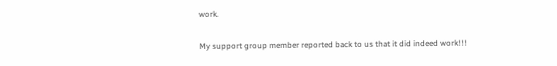work.

My support group member reported back to us that it did indeed work!!!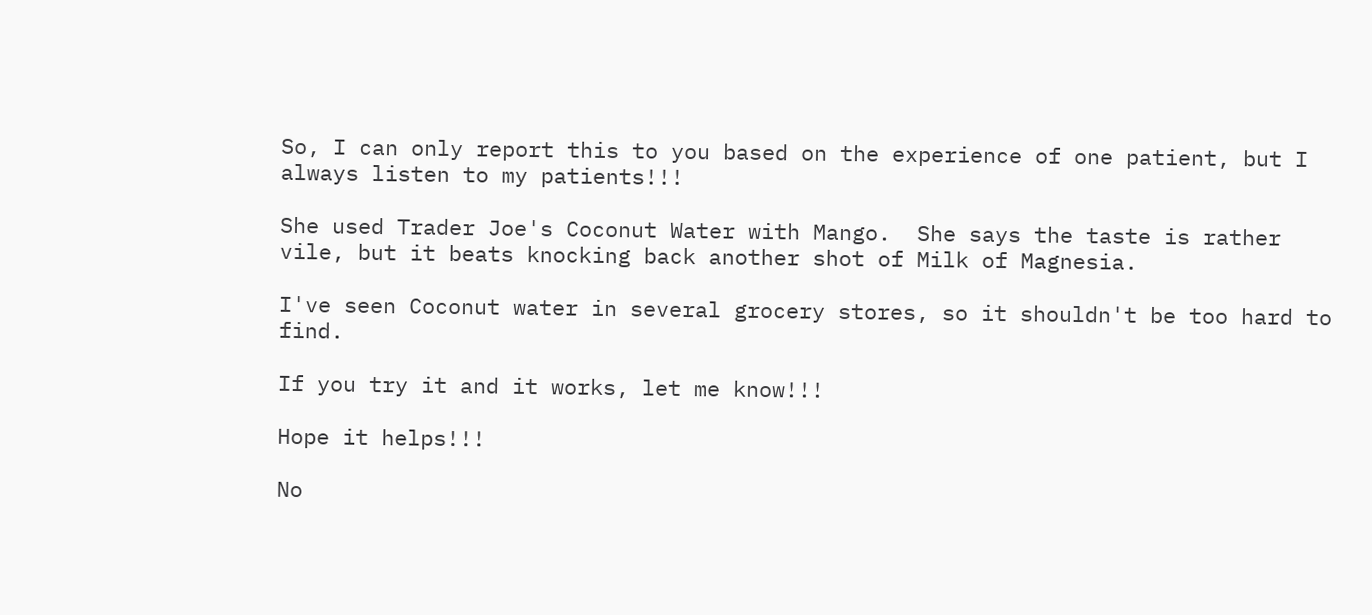So, I can only report this to you based on the experience of one patient, but I always listen to my patients!!!

She used Trader Joe's Coconut Water with Mango.  She says the taste is rather vile, but it beats knocking back another shot of Milk of Magnesia.

I've seen Coconut water in several grocery stores, so it shouldn't be too hard to find.

If you try it and it works, let me know!!!

Hope it helps!!!

No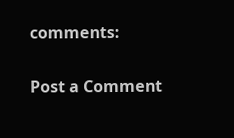comments:

Post a Comment